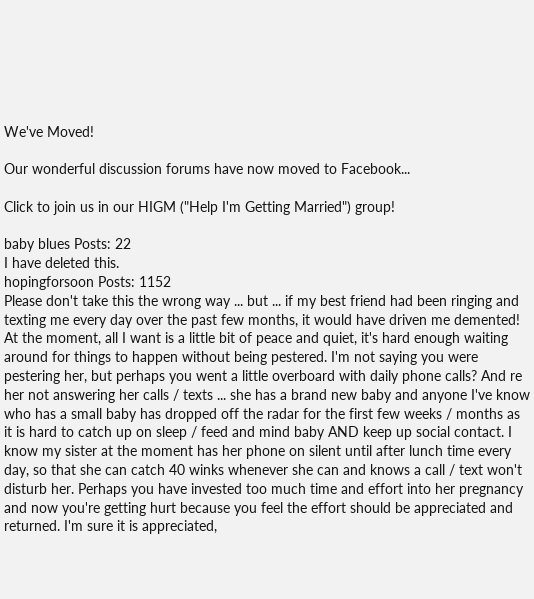We've Moved!

Our wonderful discussion forums have now moved to Facebook...

Click to join us in our HIGM ("Help I'm Getting Married") group!

baby blues Posts: 22
I have deleted this.
hopingforsoon Posts: 1152
Please don't take this the wrong way ... but ... if my best friend had been ringing and texting me every day over the past few months, it would have driven me demented! At the moment, all I want is a little bit of peace and quiet, it's hard enough waiting around for things to happen without being pestered. I'm not saying you were pestering her, but perhaps you went a little overboard with daily phone calls? And re her not answering her calls / texts ... she has a brand new baby and anyone I've know who has a small baby has dropped off the radar for the first few weeks / months as it is hard to catch up on sleep / feed and mind baby AND keep up social contact. I know my sister at the moment has her phone on silent until after lunch time every day, so that she can catch 40 winks whenever she can and knows a call / text won't disturb her. Perhaps you have invested too much time and effort into her pregnancy and now you're getting hurt because you feel the effort should be appreciated and returned. I'm sure it is appreciated,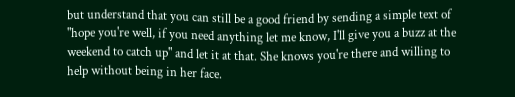but understand that you can still be a good friend by sending a simple text of "hope you're well, if you need anything let me know, I'll give you a buzz at the weekend to catch up" and let it at that. She knows you're there and willing to help without being in her face.